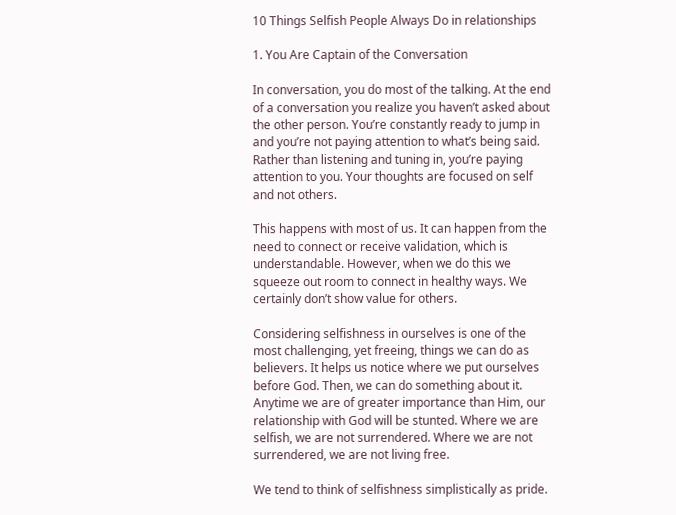10 Things Selfish People Always Do in relationships

1. You Are Captain of the Conversation

In conversation, you do most of the talking. At the end of a conversation you realize you haven’t asked about the other person. You’re constantly ready to jump in and you’re not paying attention to what’s being said. Rather than listening and tuning in, you’re paying attention to you. Your thoughts are focused on self and not others.

This happens with most of us. It can happen from the need to connect or receive validation, which is understandable. However, when we do this we squeeze out room to connect in healthy ways. We certainly don’t show value for others.

Considering selfishness in ourselves is one of the most challenging, yet freeing, things we can do as believers. It helps us notice where we put ourselves before God. Then, we can do something about it. Anytime we are of greater importance than Him, our relationship with God will be stunted. Where we are selfish, we are not surrendered. Where we are not surrendered, we are not living free.

We tend to think of selfishness simplistically as pride.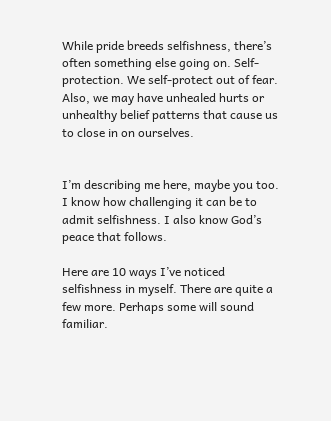While pride breeds selfishness, there’s often something else going on. Self-protection. We self-protect out of fear. Also, we may have unhealed hurts or unhealthy belief patterns that cause us to close in on ourselves.


I’m describing me here, maybe you too. I know how challenging it can be to admit selfishness. I also know God’s peace that follows.

Here are 10 ways I’ve noticed selfishness in myself. There are quite a few more. Perhaps some will sound familiar.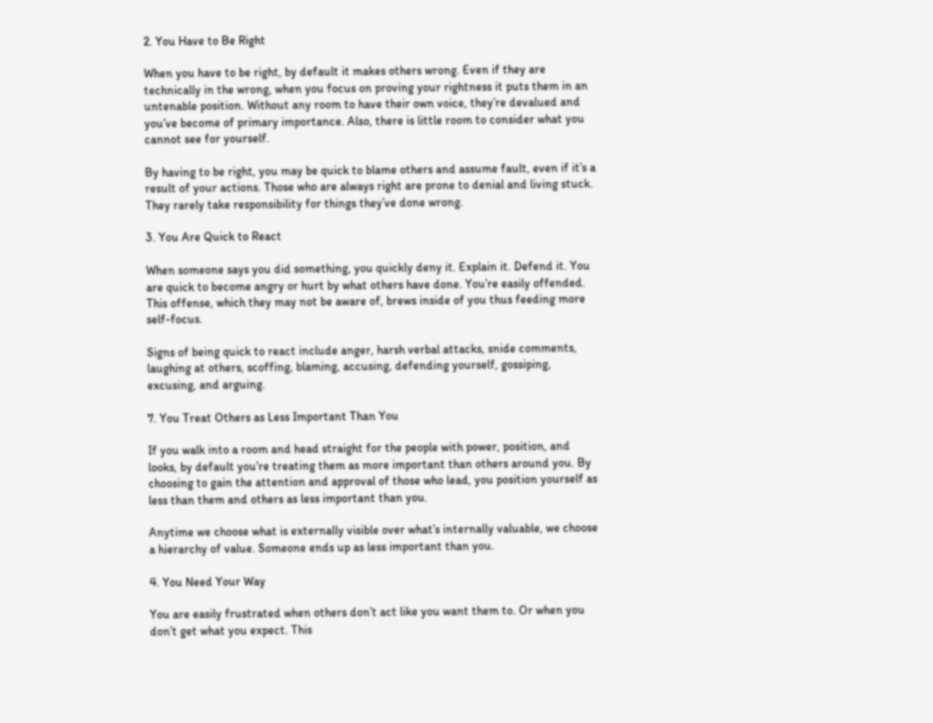2. You Have to Be Right

When you have to be right, by default it makes others wrong. Even if they are technically in the wrong, when you focus on proving your rightness it puts them in an untenable position. Without any room to have their own voice, they’re devalued and you’ve become of primary importance. Also, there is little room to consider what you cannot see for yourself.

By having to be right, you may be quick to blame others and assume fault, even if it’s a result of your actions. Those who are always right are prone to denial and living stuck. They rarely take responsibility for things they’ve done wrong.

3. You Are Quick to React

When someone says you did something, you quickly deny it. Explain it. Defend it. You are quick to become angry or hurt by what others have done. You’re easily offended. This offense, which they may not be aware of, brews inside of you thus feeding more self-focus.

Signs of being quick to react include anger, harsh verbal attacks, snide comments, laughing at others, scoffing, blaming, accusing, defending yourself, gossiping, excusing, and arguing.

7. You Treat Others as Less Important Than You

If you walk into a room and head straight for the people with power, position, and looks, by default you’re treating them as more important than others around you. By choosing to gain the attention and approval of those who lead, you position yourself as less than them and others as less important than you.

Anytime we choose what is externally visible over what’s internally valuable, we choose a hierarchy of value. Someone ends up as less important than you.

4. You Need Your Way

You are easily frustrated when others don’t act like you want them to. Or when you don’t get what you expect. This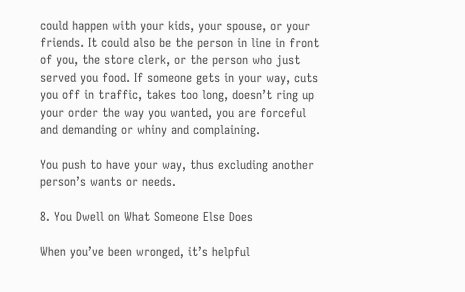could happen with your kids, your spouse, or your friends. It could also be the person in line in front of you, the store clerk, or the person who just served you food. If someone gets in your way, cuts you off in traffic, takes too long, doesn’t ring up your order the way you wanted, you are forceful and demanding or whiny and complaining.

You push to have your way, thus excluding another person’s wants or needs.

8. You Dwell on What Someone Else Does

When you’ve been wronged, it’s helpful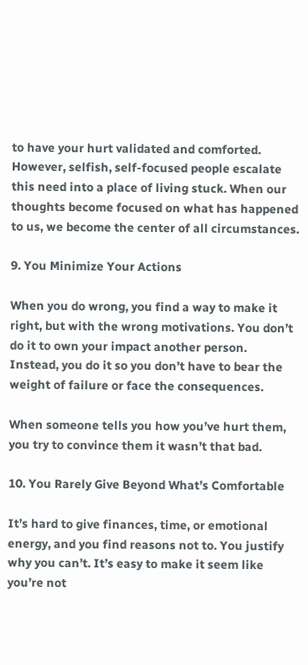to have your hurt validated and comforted. However, selfish, self-focused people escalate this need into a place of living stuck. When our thoughts become focused on what has happened to us, we become the center of all circumstances.

9. You Minimize Your Actions

When you do wrong, you find a way to make it right, but with the wrong motivations. You don’t do it to own your impact another person. Instead, you do it so you don’t have to bear the weight of failure or face the consequences.

When someone tells you how you’ve hurt them, you try to convince them it wasn’t that bad.

10. You Rarely Give Beyond What’s Comfortable

It’s hard to give finances, time, or emotional energy, and you find reasons not to. You justify why you can’t. It’s easy to make it seem like you’re not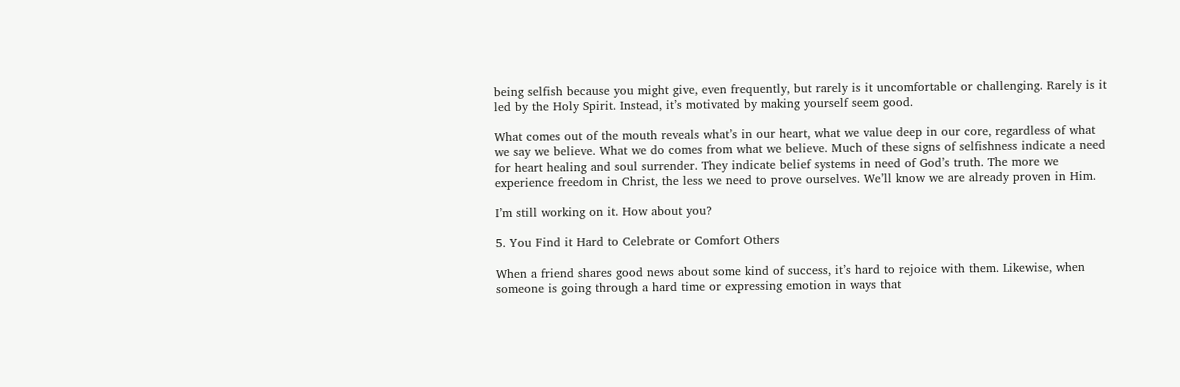being selfish because you might give, even frequently, but rarely is it uncomfortable or challenging. Rarely is it led by the Holy Spirit. Instead, it’s motivated by making yourself seem good.

What comes out of the mouth reveals what’s in our heart, what we value deep in our core, regardless of what we say we believe. What we do comes from what we believe. Much of these signs of selfishness indicate a need for heart healing and soul surrender. They indicate belief systems in need of God’s truth. The more we experience freedom in Christ, the less we need to prove ourselves. We’ll know we are already proven in Him.

I’m still working on it. How about you?

5. You Find it Hard to Celebrate or Comfort Others

When a friend shares good news about some kind of success, it’s hard to rejoice with them. Likewise, when someone is going through a hard time or expressing emotion in ways that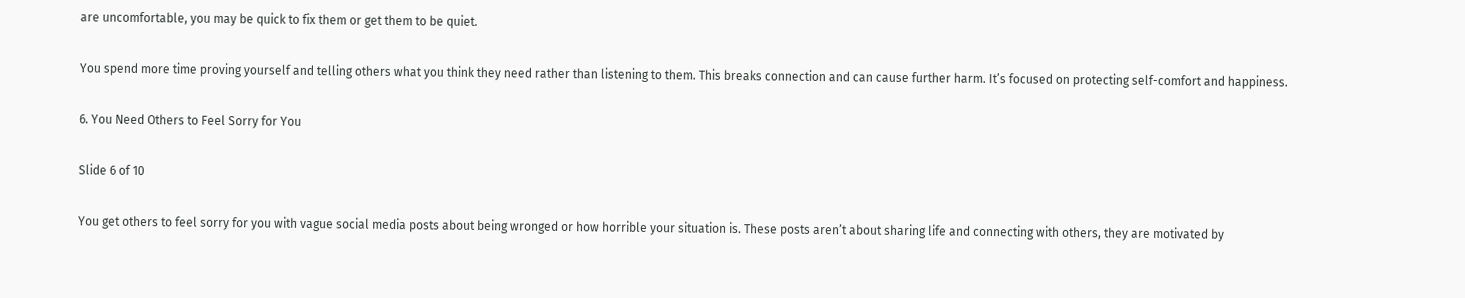are uncomfortable, you may be quick to fix them or get them to be quiet.

You spend more time proving yourself and telling others what you think they need rather than listening to them. This breaks connection and can cause further harm. It’s focused on protecting self-comfort and happiness.

6. You Need Others to Feel Sorry for You

Slide 6 of 10

You get others to feel sorry for you with vague social media posts about being wronged or how horrible your situation is. These posts aren’t about sharing life and connecting with others, they are motivated by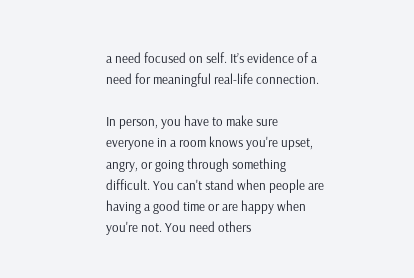a need focused on self. It’s evidence of a need for meaningful real-life connection.

In person, you have to make sure everyone in a room knows you're upset, angry, or going through something difficult. You can't stand when people are having a good time or are happy when you're not. You need others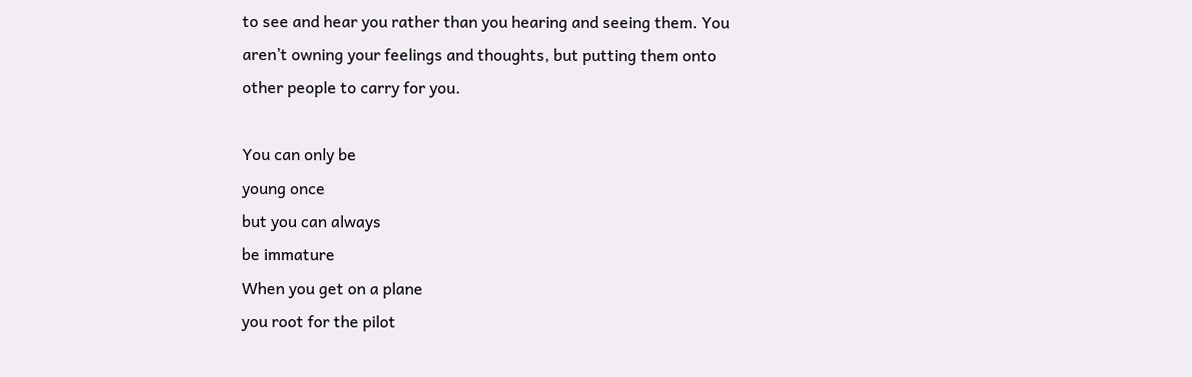to see and hear you rather than you hearing and seeing them. You aren’t owning your feelings and thoughts, but putting them onto other people to carry for you.

You can only be
young once
but you can always
be immature
When you get on a plane
you root for the pilot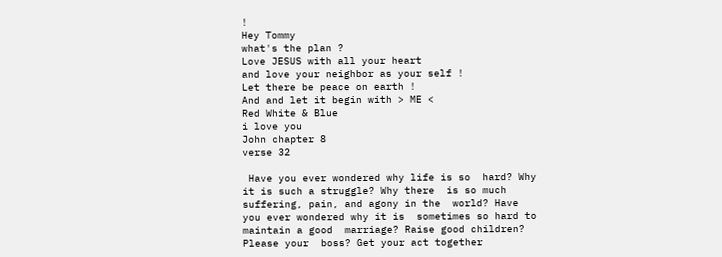!
Hey Tommy
what's the plan ?
Love JESUS with all your heart
and love your neighbor as your self !
Let there be peace on earth !
And and let it begin with > ME <
Red White & Blue
i love you
John chapter 8
verse 32

 Have you ever wondered why life is so  hard? Why it is such a struggle? Why there  is so much suffering, pain, and agony in the  world? Have you ever wondered why it is  sometimes so hard to maintain a good  marriage? Raise good children? Please your  boss? Get your act together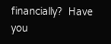financially?  Have you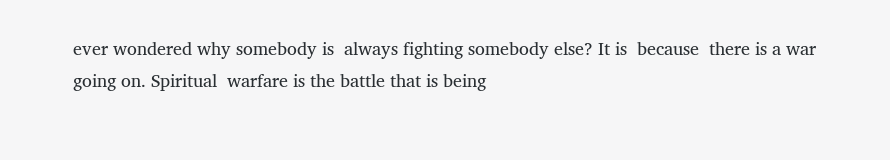ever wondered why somebody is  always fighting somebody else? It is  because  there is a war going on. Spiritual  warfare is the battle that is being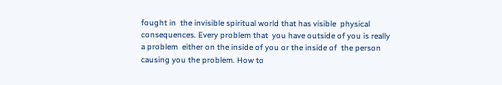fought in  the invisible spiritual world that has visible  physical consequences. Every problem that  you have outside of you is really a problem  either on the inside of you or the inside of  the person causing you the problem. How to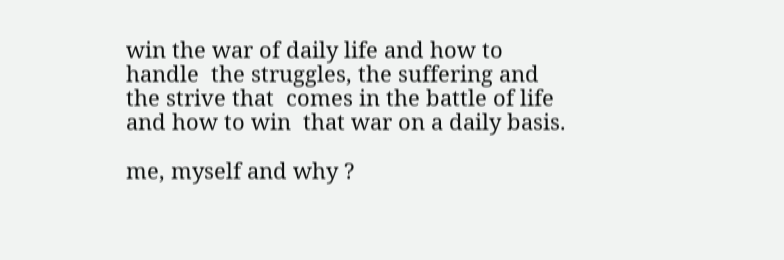win the war of daily life and how to handle  the struggles, the suffering and the strive that  comes in the battle of life and how to win  that war on a daily basis.

me, myself and why ?